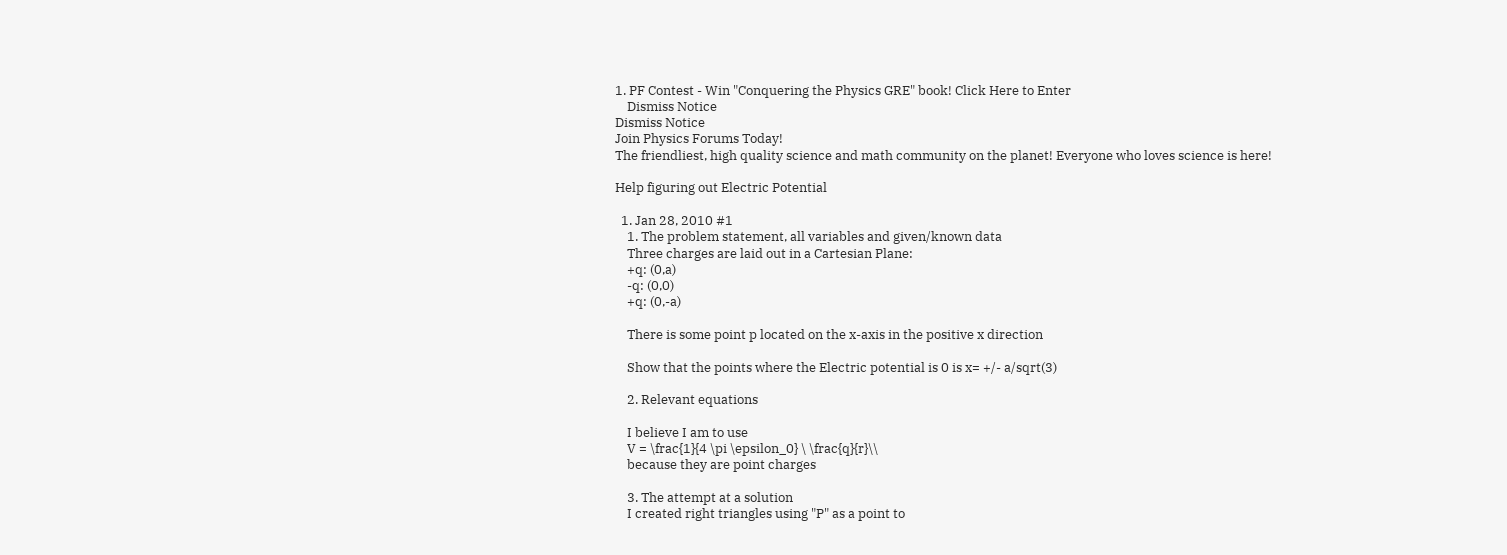1. PF Contest - Win "Conquering the Physics GRE" book! Click Here to Enter
    Dismiss Notice
Dismiss Notice
Join Physics Forums Today!
The friendliest, high quality science and math community on the planet! Everyone who loves science is here!

Help figuring out Electric Potential

  1. Jan 28, 2010 #1
    1. The problem statement, all variables and given/known data
    Three charges are laid out in a Cartesian Plane:
    +q: (0,a)
    -q: (0,0)
    +q: (0,-a)

    There is some point p located on the x-axis in the positive x direction

    Show that the points where the Electric potential is 0 is x= +/- a/sqrt(3)

    2. Relevant equations

    I believe I am to use
    V = \frac{1}{4 \pi \epsilon_0} \ \frac{q}{r}\\
    because they are point charges

    3. The attempt at a solution
    I created right triangles using "P" as a point to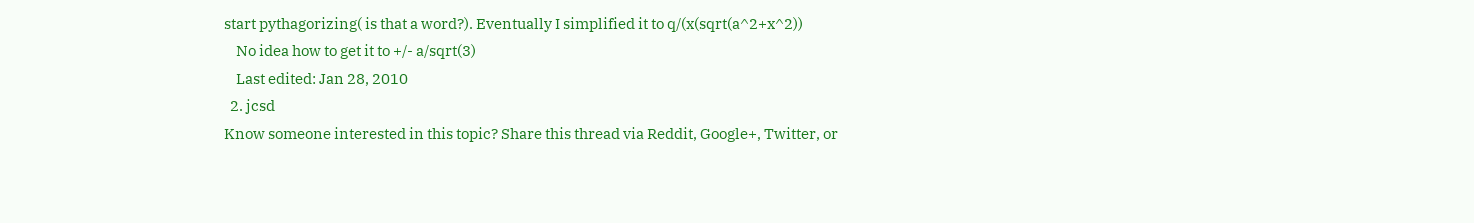start pythagorizing( is that a word?). Eventually I simplified it to q/(x(sqrt(a^2+x^2))
    No idea how to get it to +/- a/sqrt(3)
    Last edited: Jan 28, 2010
  2. jcsd
Know someone interested in this topic? Share this thread via Reddit, Google+, Twitter, or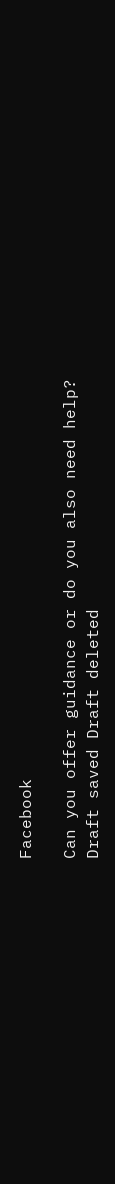Facebook

Can you offer guidance or do you also need help?
Draft saved Draft deleted